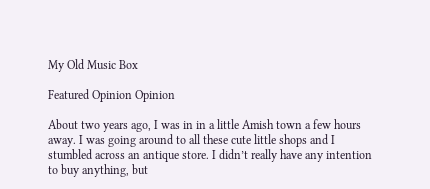My Old Music Box

Featured Opinion Opinion

About two years ago, I was in in a little Amish town a few hours away. I was going around to all these cute little shops and I stumbled across an antique store. I didn’t really have any intention to buy anything, but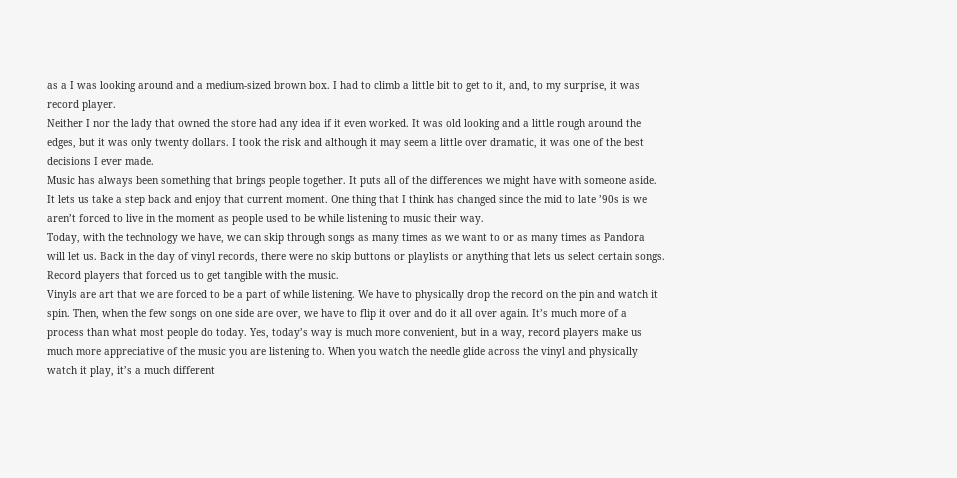as a I was looking around and a medium-sized brown box. I had to climb a little bit to get to it, and, to my surprise, it was record player.
Neither I nor the lady that owned the store had any idea if it even worked. It was old looking and a little rough around the edges, but it was only twenty dollars. I took the risk and although it may seem a little over dramatic, it was one of the best decisions I ever made.
Music has always been something that brings people together. It puts all of the differences we might have with someone aside. It lets us take a step back and enjoy that current moment. One thing that I think has changed since the mid to late ’90s is we aren’t forced to live in the moment as people used to be while listening to music their way.
Today, with the technology we have, we can skip through songs as many times as we want to or as many times as Pandora will let us. Back in the day of vinyl records, there were no skip buttons or playlists or anything that lets us select certain songs. Record players that forced us to get tangible with the music.
Vinyls are art that we are forced to be a part of while listening. We have to physically drop the record on the pin and watch it spin. Then, when the few songs on one side are over, we have to flip it over and do it all over again. It’s much more of a process than what most people do today. Yes, today’s way is much more convenient, but in a way, record players make us much more appreciative of the music you are listening to. When you watch the needle glide across the vinyl and physically watch it play, it’s a much different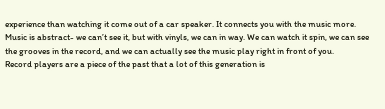experience than watching it come out of a car speaker. It connects you with the music more.
Music is abstract- we can’t see it, but with vinyls, we can in way. We can watch it spin, we can see the grooves in the record, and we can actually see the music play right in front of you.
Record players are a piece of the past that a lot of this generation is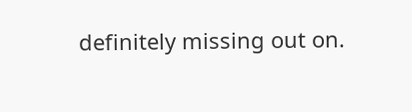definitely missing out on.